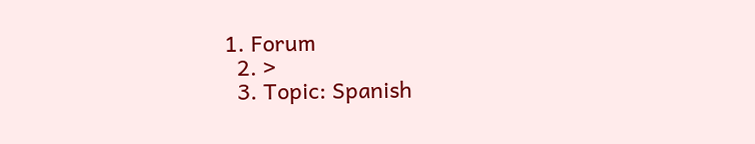1. Forum
  2. >
  3. Topic: Spanish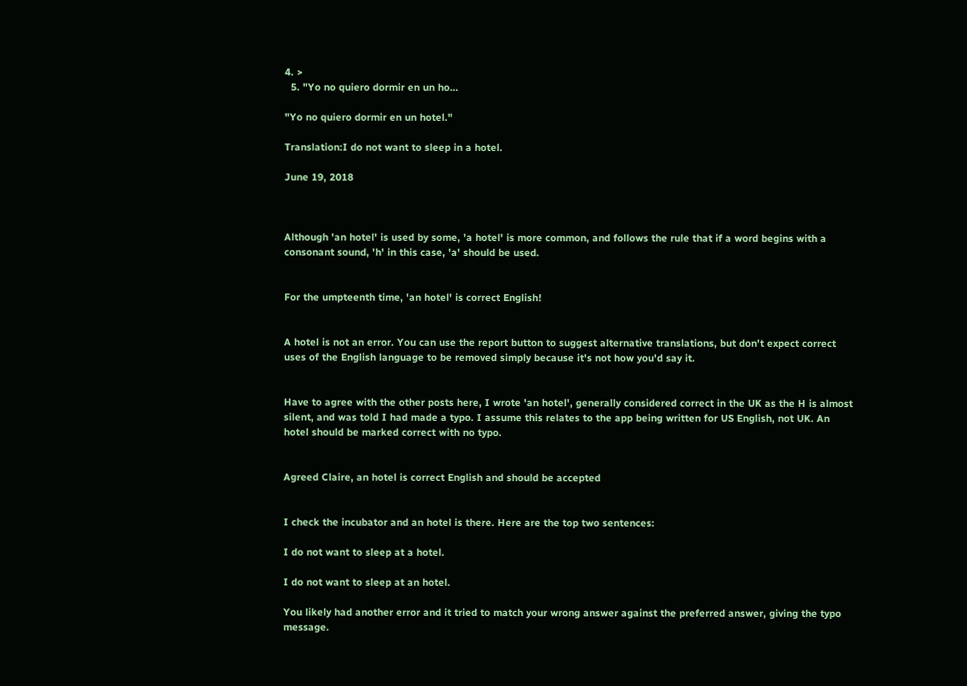4. >
  5. "Yo no quiero dormir en un ho…

"Yo no quiero dormir en un hotel."

Translation:I do not want to sleep in a hotel.

June 19, 2018



Although 'an hotel' is used by some, 'a hotel' is more common, and follows the rule that if a word begins with a consonant sound, 'h' in this case, 'a' should be used.


For the umpteenth time, 'an hotel' is correct English!


A hotel is not an error. You can use the report button to suggest alternative translations, but don't expect correct uses of the English language to be removed simply because it's not how you'd say it.


Have to agree with the other posts here, I wrote 'an hotel', generally considered correct in the UK as the H is almost silent, and was told I had made a typo. I assume this relates to the app being written for US English, not UK. An hotel should be marked correct with no typo.


Agreed Claire, an hotel is correct English and should be accepted


I check the incubator and an hotel is there. Here are the top two sentences:

I do not want to sleep at a hotel.

I do not want to sleep at an hotel.

You likely had another error and it tried to match your wrong answer against the preferred answer, giving the typo message.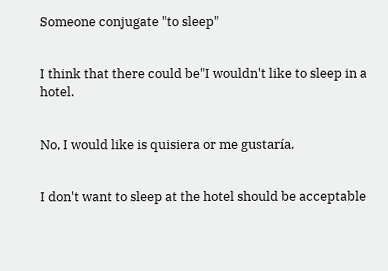Someone conjugate "to sleep"


I think that there could be"I wouldn't like to sleep in a hotel.


No, I would like is quisiera or me gustaría.


I don't want to sleep at the hotel should be acceptable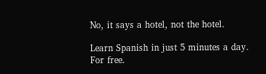No, it says a hotel, not the hotel.

Learn Spanish in just 5 minutes a day. For free.